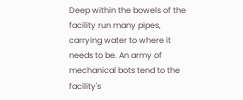Deep within the bowels of the facility run many pipes, carrying water to where it needs to be. An army of mechanical bots tend to the facility's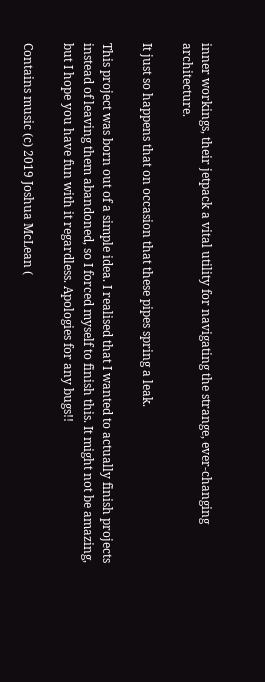inner workings, their jetpack a vital utility for navigating the strange, ever-changing architecture.

It just so happens that on occasion that these pipes spring a leak.

This project was born out of a simple idea. I realised that I wanted to actually finish projects instead of leaving them abandoned, so I forced myself to finish this. It might not be amazing, but I hope you have fun with it regardless. Apologies for any bugs!!

Contains music (c) 2019 Joshua McLean (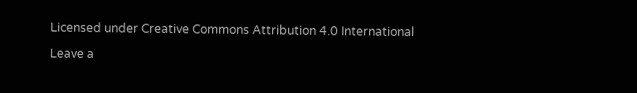Licensed under Creative Commons Attribution 4.0 International

Leave a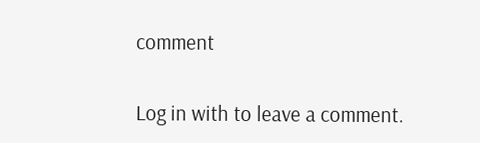comment

Log in with to leave a comment.